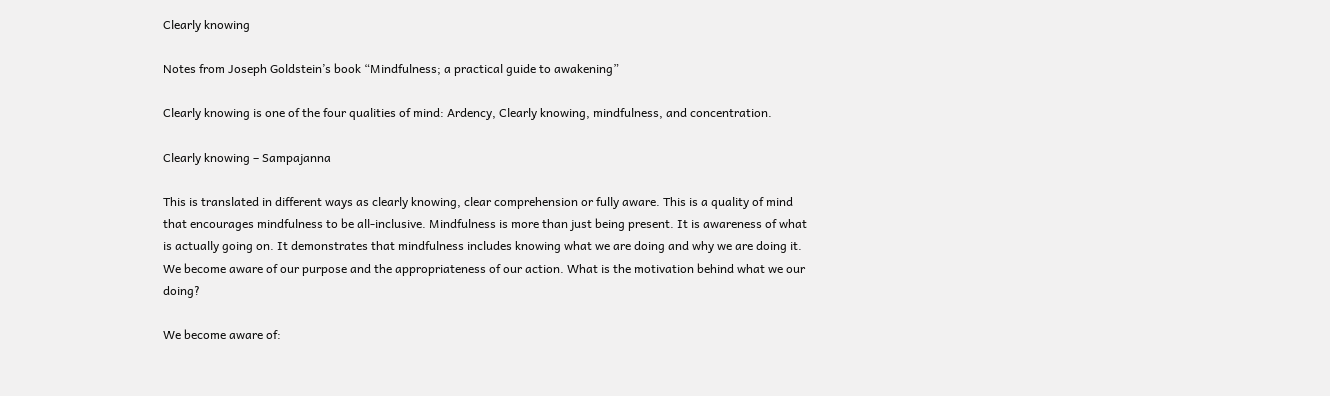Clearly knowing

Notes from Joseph Goldstein’s book “Mindfulness; a practical guide to awakening”

Clearly knowing is one of the four qualities of mind: Ardency, Clearly knowing, mindfulness, and concentration.

Clearly knowing – Sampajanna

This is translated in different ways as clearly knowing, clear comprehension or fully aware. This is a quality of mind that encourages mindfulness to be all-inclusive. Mindfulness is more than just being present. It is awareness of what is actually going on. It demonstrates that mindfulness includes knowing what we are doing and why we are doing it. We become aware of our purpose and the appropriateness of our action. What is the motivation behind what we our doing?

We become aware of: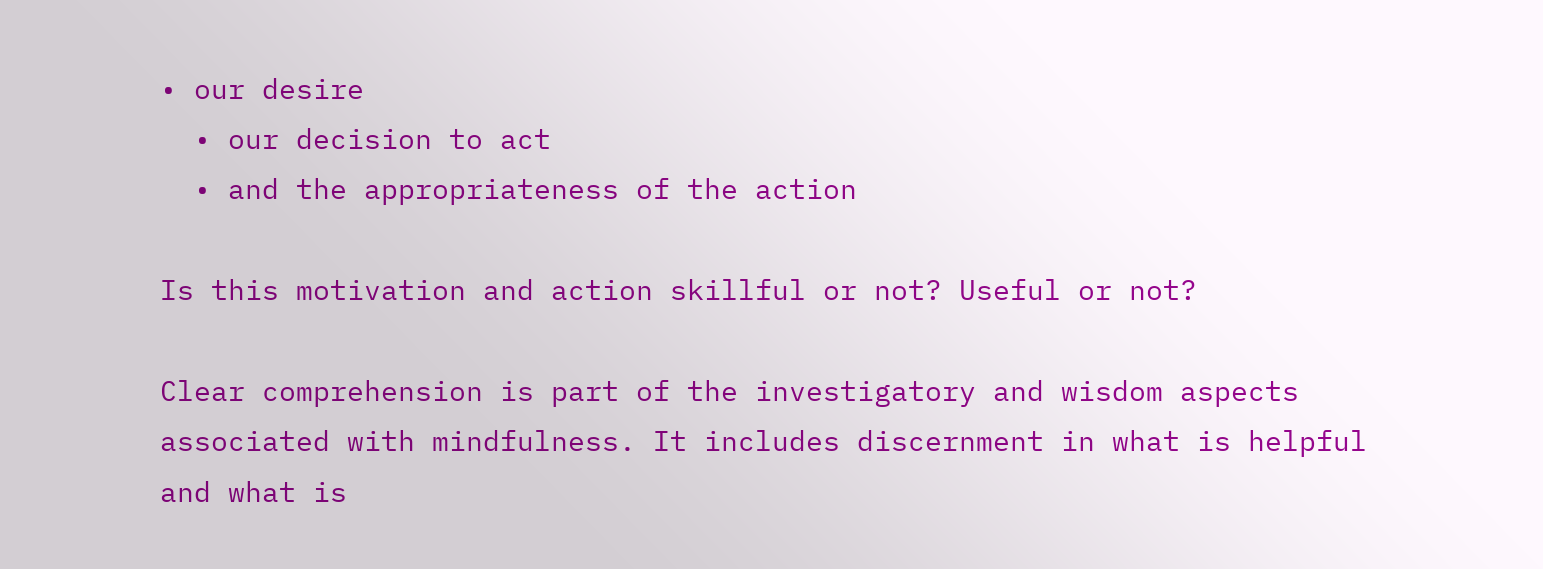• our desire
  • our decision to act
  • and the appropriateness of the action

Is this motivation and action skillful or not? Useful or not?

Clear comprehension is part of the investigatory and wisdom aspects associated with mindfulness. It includes discernment in what is helpful and what is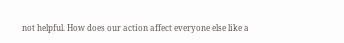not helpful. How does our action affect everyone else like a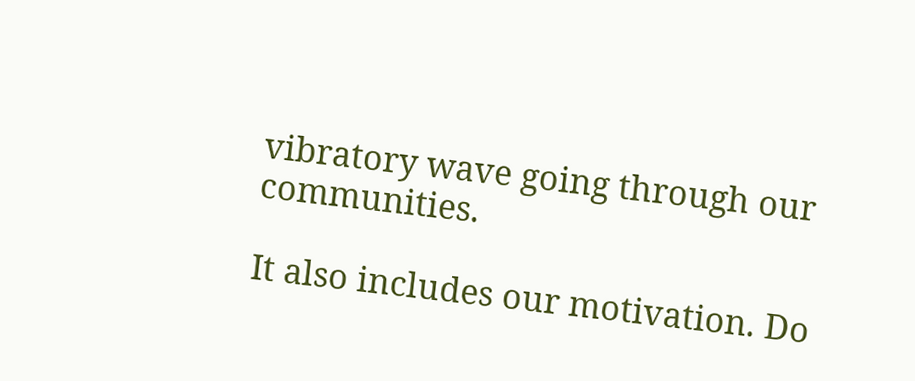vibratory wave going through our communities.

It also includes our motivation. Do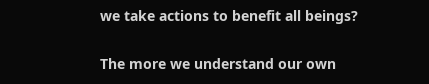we take actions to benefit all beings?

The more we understand our own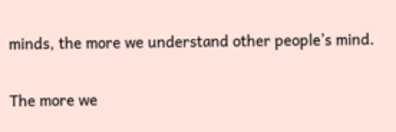minds, the more we understand other people’s mind.

The more we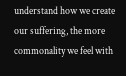understand how we create our suffering, the more commonality we feel with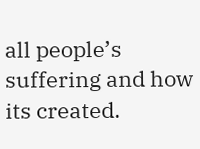all people’s suffering and how its created.